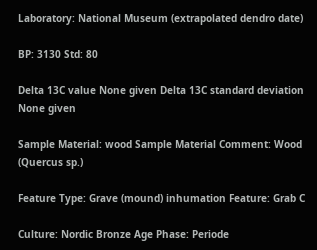Laboratory: National Museum (extrapolated dendro date)

BP: 3130 Std: 80

Delta 13C value None given Delta 13C standard deviation None given

Sample Material: wood Sample Material Comment: Wood (Quercus sp.)

Feature Type: Grave (mound) inhumation Feature: Grab C

Culture: Nordic Bronze Age Phase: Periode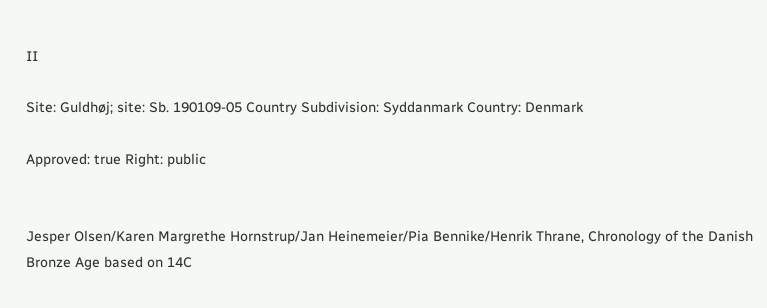II

Site: Guldhøj; site: Sb. 190109-05 Country Subdivision: Syddanmark Country: Denmark

Approved: true Right: public


Jesper Olsen/Karen Margrethe Hornstrup/Jan Heinemeier/Pia Bennike/Henrik Thrane, Chronology of the Danish Bronze Age based on 14C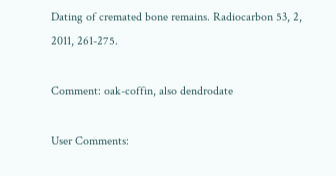Dating of cremated bone remains. Radiocarbon 53, 2, 2011, 261-275.

Comment: oak-coffin, also dendrodate

User Comments: